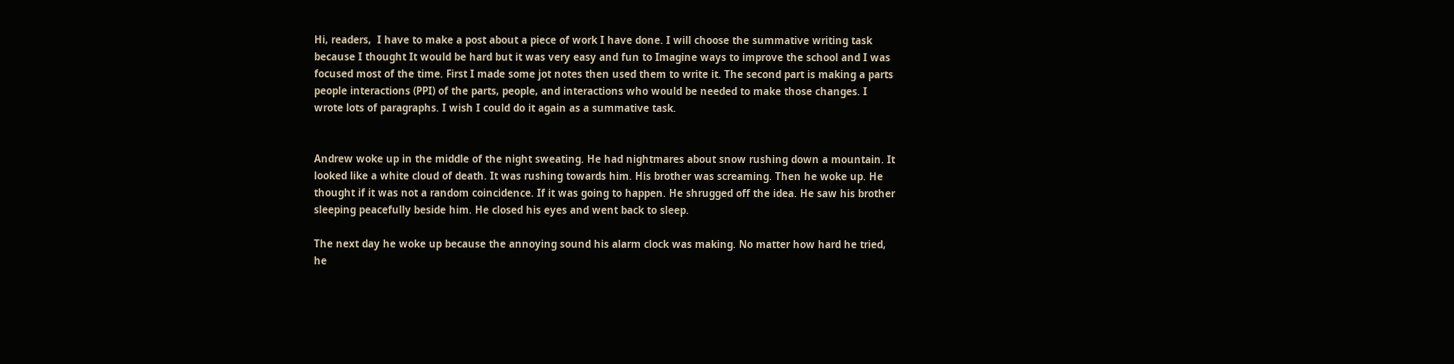Hi, readers,  I have to make a post about a piece of work I have done. I will choose the summative writing task because I thought It would be hard but it was very easy and fun to Imagine ways to improve the school and I was focused most of the time. First I made some jot notes then used them to write it. The second part is making a parts people interactions (PPI) of the parts, people, and interactions who would be needed to make those changes. I wrote lots of paragraphs. I wish I could do it again as a summative task.


Andrew woke up in the middle of the night sweating. He had nightmares about snow rushing down a mountain. It looked like a white cloud of death. It was rushing towards him. His brother was screaming. Then he woke up. He thought if it was not a random coincidence. If it was going to happen. He shrugged off the idea. He saw his brother sleeping peacefully beside him. He closed his eyes and went back to sleep.

The next day he woke up because the annoying sound his alarm clock was making. No matter how hard he tried, he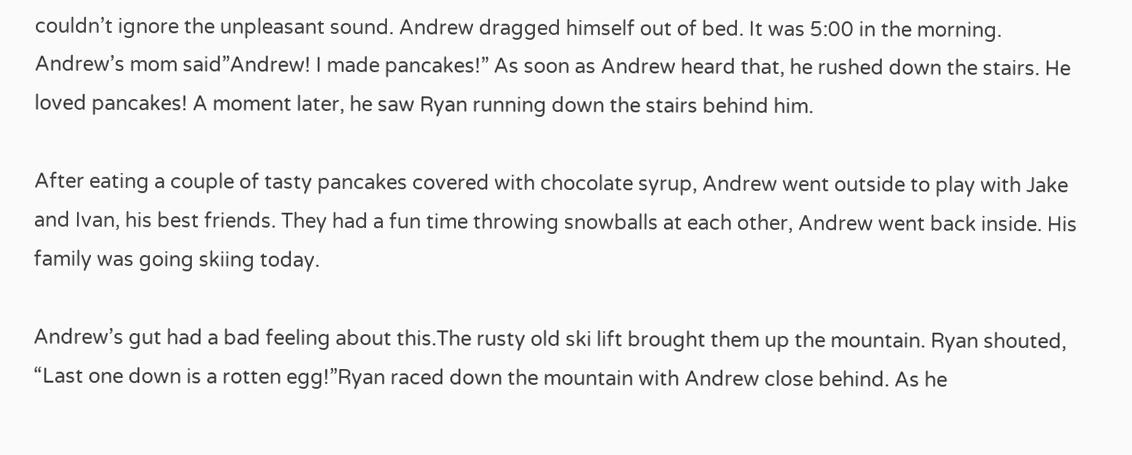couldn’t ignore the unpleasant sound. Andrew dragged himself out of bed. It was 5:00 in the morning. Andrew’s mom said”Andrew! I made pancakes!” As soon as Andrew heard that, he rushed down the stairs. He loved pancakes! A moment later, he saw Ryan running down the stairs behind him.

After eating a couple of tasty pancakes covered with chocolate syrup, Andrew went outside to play with Jake and Ivan, his best friends. They had a fun time throwing snowballs at each other, Andrew went back inside. His family was going skiing today.

Andrew’s gut had a bad feeling about this.The rusty old ski lift brought them up the mountain. Ryan shouted, “Last one down is a rotten egg!”Ryan raced down the mountain with Andrew close behind. As he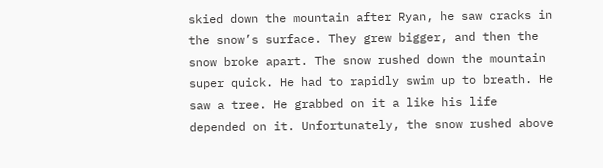skied down the mountain after Ryan, he saw cracks in the snow’s surface. They grew bigger, and then the snow broke apart. The snow rushed down the mountain super quick. He had to rapidly swim up to breath. He saw a tree. He grabbed on it a like his life depended on it. Unfortunately, the snow rushed above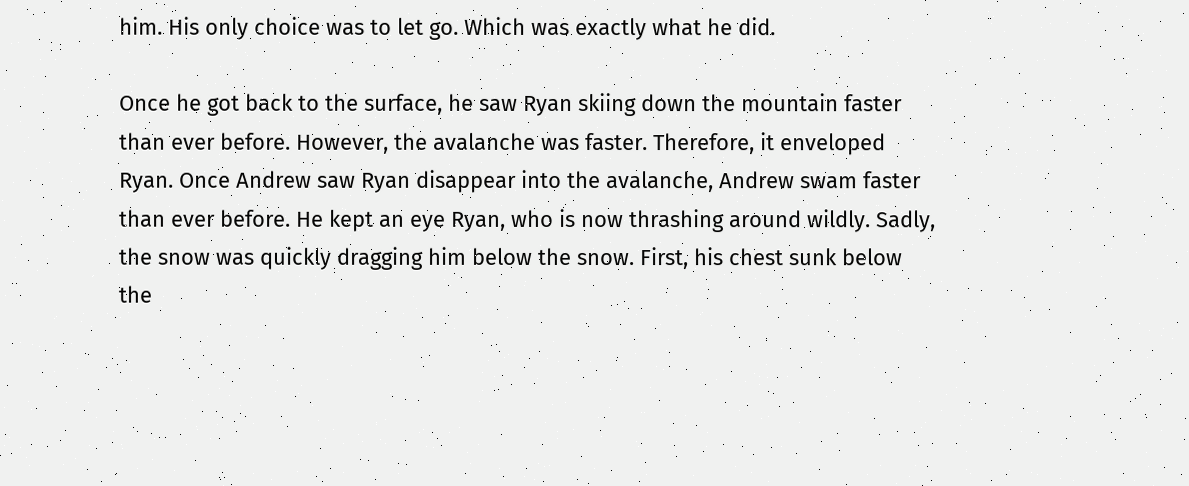him. His only choice was to let go. Which was exactly what he did.

Once he got back to the surface, he saw Ryan skiing down the mountain faster than ever before. However, the avalanche was faster. Therefore, it enveloped Ryan. Once Andrew saw Ryan disappear into the avalanche, Andrew swam faster than ever before. He kept an eye Ryan, who is now thrashing around wildly. Sadly, the snow was quickly dragging him below the snow. First, his chest sunk below the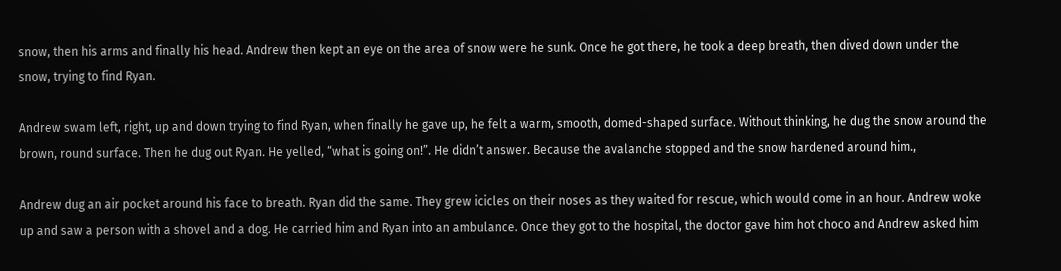snow, then his arms and finally his head. Andrew then kept an eye on the area of snow were he sunk. Once he got there, he took a deep breath, then dived down under the snow, trying to find Ryan.

Andrew swam left, right, up and down trying to find Ryan, when finally he gave up, he felt a warm, smooth, domed-shaped surface. Without thinking, he dug the snow around the brown, round surface. Then he dug out Ryan. He yelled, “what is going on!”. He didn’t answer. Because the avalanche stopped and the snow hardened around him.,

Andrew dug an air pocket around his face to breath. Ryan did the same. They grew icicles on their noses as they waited for rescue, which would come in an hour. Andrew woke up and saw a person with a shovel and a dog. He carried him and Ryan into an ambulance. Once they got to the hospital, the doctor gave him hot choco and Andrew asked him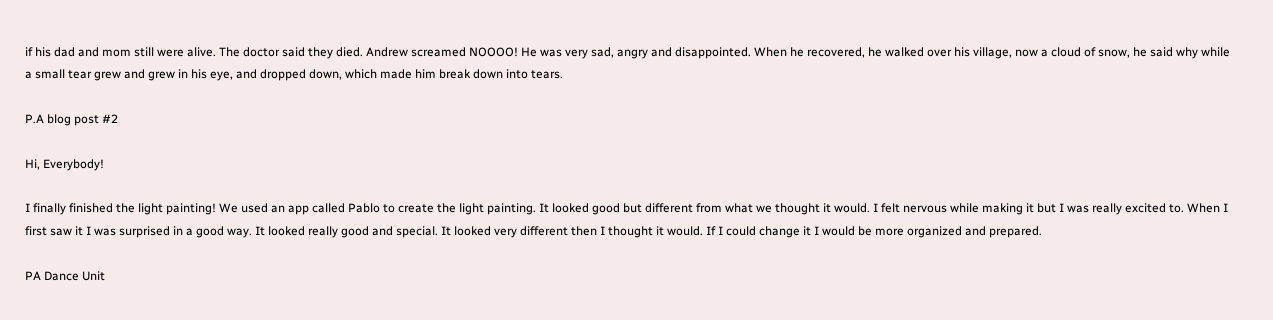if his dad and mom still were alive. The doctor said they died. Andrew screamed NOOOO! He was very sad, angry and disappointed. When he recovered, he walked over his village, now a cloud of snow, he said why while a small tear grew and grew in his eye, and dropped down, which made him break down into tears.

P.A blog post #2

Hi, Everybody!

I finally finished the light painting! We used an app called Pablo to create the light painting. It looked good but different from what we thought it would. I felt nervous while making it but I was really excited to. When I first saw it I was surprised in a good way. It looked really good and special. It looked very different then I thought it would. If I could change it I would be more organized and prepared.

PA Dance Unit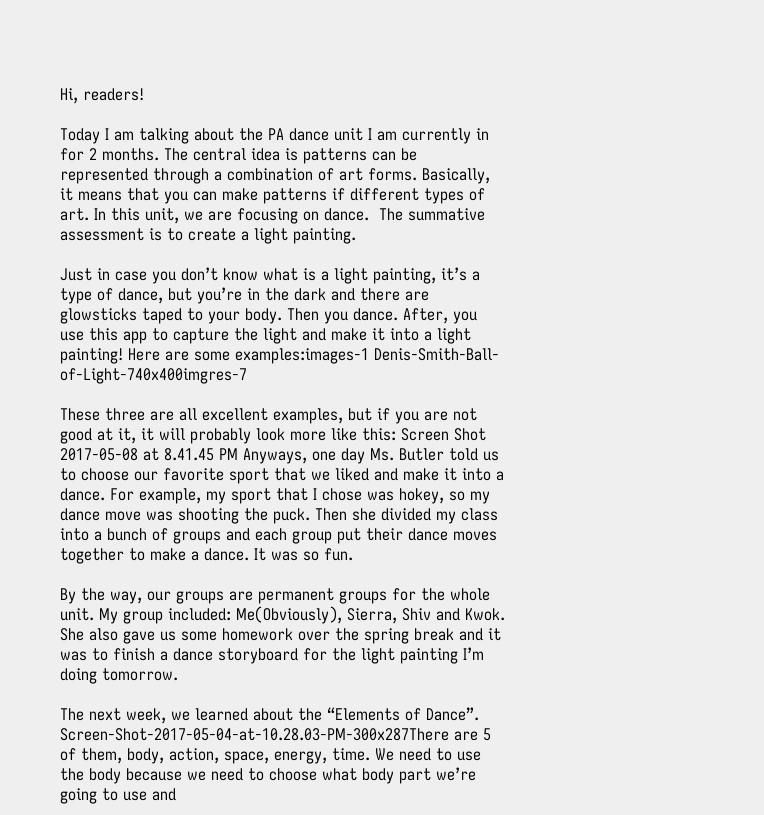Hi, readers!

Today I am talking about the PA dance unit I am currently in for 2 months. The central idea is patterns can be represented through a combination of art forms. Basically, it means that you can make patterns if different types of art. In this unit, we are focusing on dance.  The summative assessment is to create a light painting.

Just in case you don’t know what is a light painting, it’s a type of dance, but you’re in the dark and there are glowsticks taped to your body. Then you dance. After, you use this app to capture the light and make it into a light painting! Here are some examples:images-1 Denis-Smith-Ball-of-Light-740x400imgres-7

These three are all excellent examples, but if you are not good at it, it will probably look more like this: Screen Shot 2017-05-08 at 8.41.45 PM Anyways, one day Ms. Butler told us to choose our favorite sport that we liked and make it into a dance. For example, my sport that I chose was hokey, so my dance move was shooting the puck. Then she divided my class into a bunch of groups and each group put their dance moves together to make a dance. It was so fun.

By the way, our groups are permanent groups for the whole unit. My group included: Me(Obviously), Sierra, Shiv and Kwok. She also gave us some homework over the spring break and it was to finish a dance storyboard for the light painting I’m doing tomorrow.

The next week, we learned about the “Elements of Dance”. Screen-Shot-2017-05-04-at-10.28.03-PM-300x287There are 5 of them, body, action, space, energy, time. We need to use the body because we need to choose what body part we’re going to use and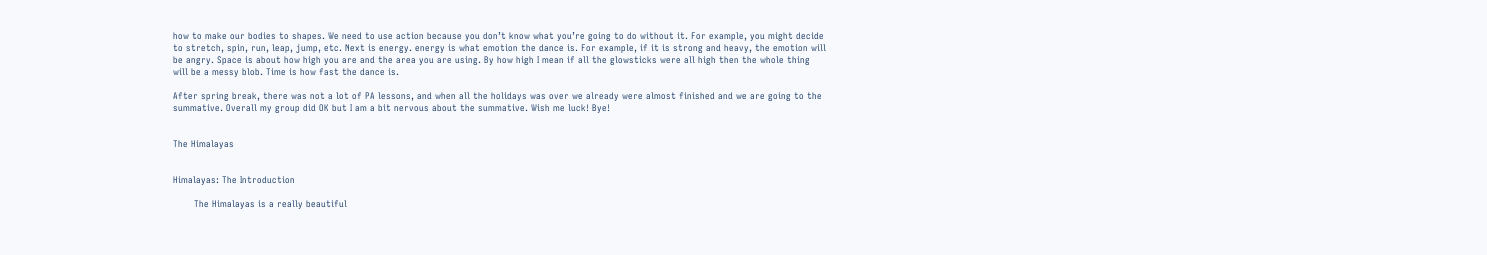how to make our bodies to shapes. We need to use action because you don’t know what you’re going to do without it. For example, you might decide to stretch, spin, run, leap, jump, etc. Next is energy. energy is what emotion the dance is. For example, if it is strong and heavy, the emotion will be angry. Space is about how high you are and the area you are using. By how high I mean if all the glowsticks were all high then the whole thing will be a messy blob. Time is how fast the dance is.

After spring break, there was not a lot of PA lessons, and when all the holidays was over we already were almost finished and we are going to the summative. Overall my group did OK but I am a bit nervous about the summative. Wish me luck! Bye!


The Himalayas


Himalayas: The Introduction

       The Himalayas is a really beautiful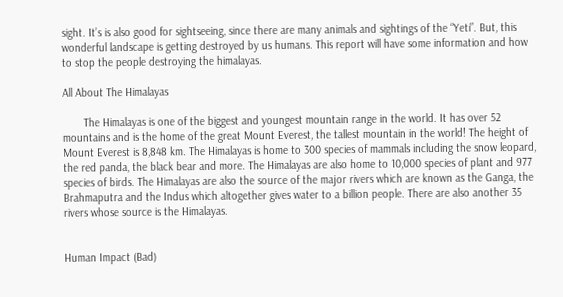sight. It’s is also good for sightseeing, since there are many animals and sightings of the “Yeti”. But, this wonderful landscape is getting destroyed by us humans. This report will have some information and how to stop the people destroying the himalayas.

All About The Himalayas

       The Himalayas is one of the biggest and youngest mountain range in the world. It has over 52 mountains and is the home of the great Mount Everest, the tallest mountain in the world! The height of Mount Everest is 8,848 km. The Himalayas is home to 300 species of mammals including the snow leopard, the red panda, the black bear and more. The Himalayas are also home to 10,000 species of plant and 977 species of birds. The Himalayas are also the source of the major rivers which are known as the Ganga, the Brahmaputra and the Indus which altogether gives water to a billion people. There are also another 35 rivers whose source is the Himalayas.


Human Impact (Bad)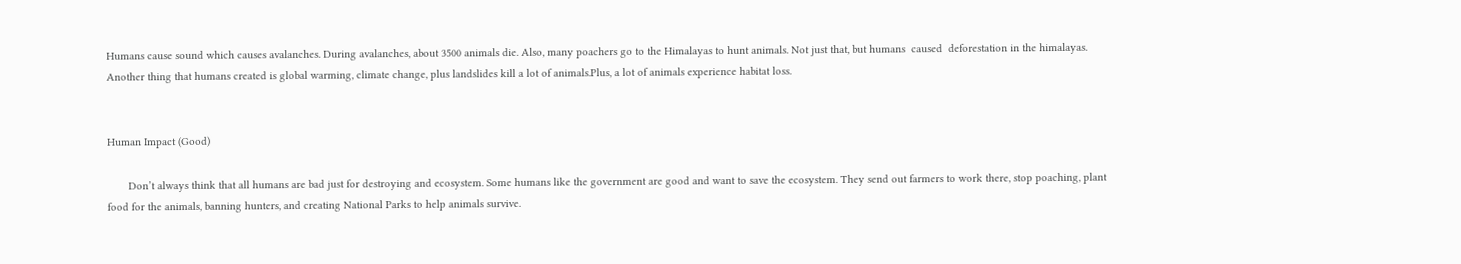Humans cause sound which causes avalanches. During avalanches, about 3500 animals die. Also, many poachers go to the Himalayas to hunt animals. Not just that, but humans  caused  deforestation in the himalayas. Another thing that humans created is global warming, climate change, plus landslides kill a lot of animals.Plus, a lot of animals experience habitat loss.


Human Impact (Good)

       Don’t always think that all humans are bad just for destroying and ecosystem. Some humans like the government are good and want to save the ecosystem. They send out farmers to work there, stop poaching, plant food for the animals, banning hunters, and creating National Parks to help animals survive.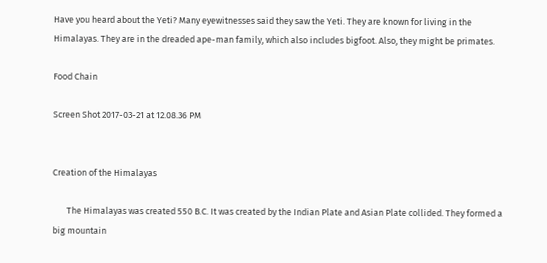Have you heard about the Yeti? Many eyewitnesses said they saw the Yeti. They are known for living in the Himalayas. They are in the dreaded ape-man family, which also includes bigfoot. Also, they might be primates.

Food Chain

Screen Shot 2017-03-21 at 12.08.36 PM


Creation of the Himalayas

       The Himalayas was created 550 B.C. It was created by the Indian Plate and Asian Plate collided. They formed a big mountain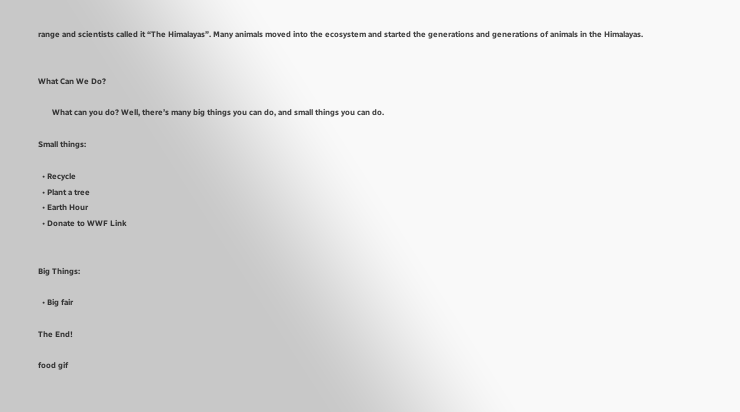range and scientists called it “The Himalayas”. Many animals moved into the ecosystem and started the generations and generations of animals in the Himalayas.


What Can We Do?

       What can you do? Well, there’s many big things you can do, and small things you can do.

Small things:

  • Recycle
  • Plant a tree
  • Earth Hour
  • Donate to WWF Link


Big Things:

  • Big fair

The End!

food gif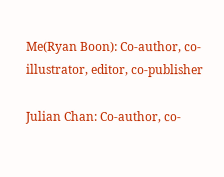Me(Ryan Boon): Co-author, co-illustrator, editor, co-publisher

Julian Chan: Co-author, co-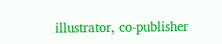illustrator, co-publisher